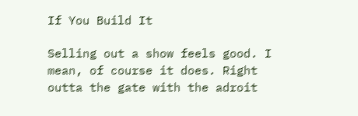If You Build It

Selling out a show feels good. I mean, of course it does. Right outta the gate with the adroit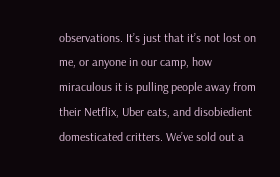observations. It’s just that it’s not lost on me, or anyone in our camp, how miraculous it is pulling people away from their Netflix, Uber eats, and disobiedient domesticated critters. We’ve sold out a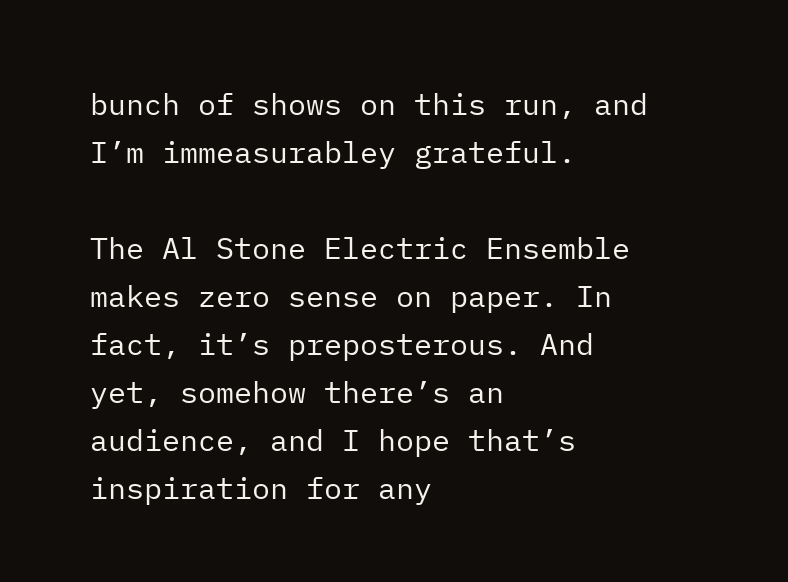bunch of shows on this run, and I’m immeasurabley grateful.

The Al Stone Electric Ensemble makes zero sense on paper. In fact, it’s preposterous. And yet, somehow there’s an audience, and I hope that’s inspiration for any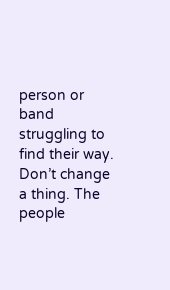person or band struggling to find their way. Don’t change a thing. The people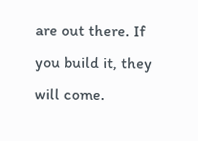are out there. If you build it, they will come.